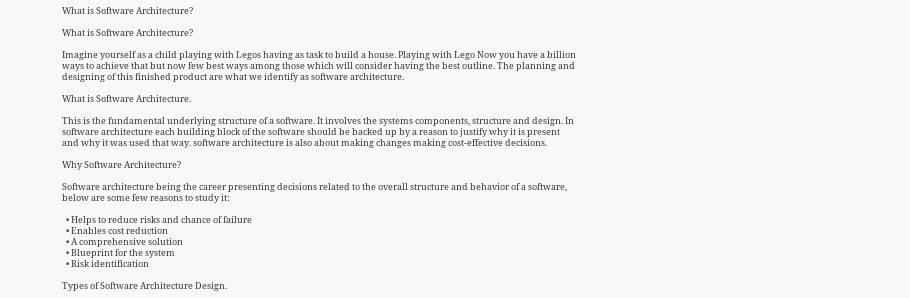What is Software Architecture?

What is Software Architecture?

Imagine yourself as a child playing with Legos having as task to build a house. Playing with Lego Now you have a billion ways to achieve that but now few best ways among those which will consider having the best outline. The planning and designing of this finished product are what we identify as software architecture.

What is Software Architecture.

This is the fundamental underlying structure of a software. It involves the systems components, structure and design. In software architecture each building block of the software should be backed up by a reason to justify why it is present and why it was used that way. software architecture is also about making changes making cost-effective decisions.

Why Software Architecture?

Software architecture being the career presenting decisions related to the overall structure and behavior of a software, below are some few reasons to study it:

  • Helps to reduce risks and chance of failure
  • Enables cost reduction
  • A comprehensive solution
  • Blueprint for the system
  • Risk identification

Types of Software Architecture Design.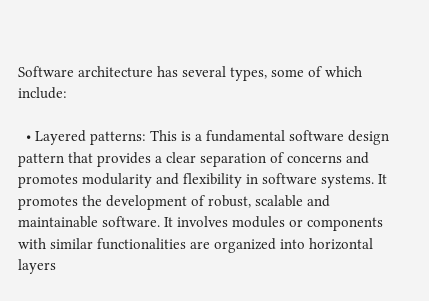Software architecture has several types, some of which include:

  • Layered patterns: This is a fundamental software design pattern that provides a clear separation of concerns and promotes modularity and flexibility in software systems. It promotes the development of robust, scalable and maintainable software. It involves modules or components with similar functionalities are organized into horizontal layers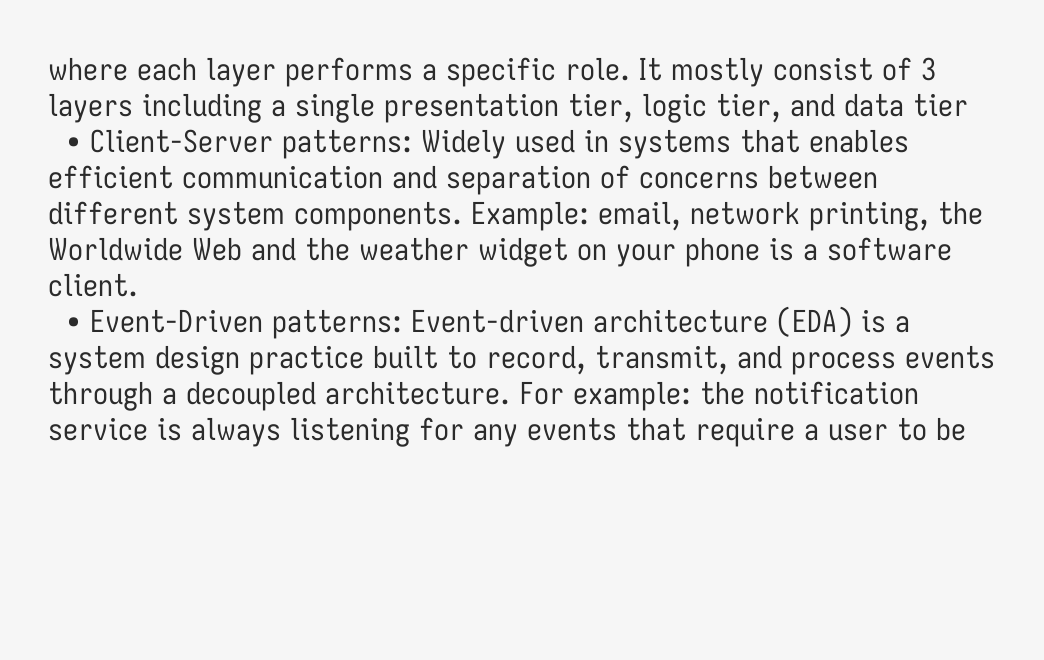where each layer performs a specific role. It mostly consist of 3 layers including a single presentation tier, logic tier, and data tier
  • Client-Server patterns: Widely used in systems that enables efficient communication and separation of concerns between different system components. Example: email, network printing, the Worldwide Web and the weather widget on your phone is a software client.
  • Event-Driven patterns: Event-driven architecture (EDA) is a system design practice built to record, transmit, and process events through a decoupled architecture. For example: the notification service is always listening for any events that require a user to be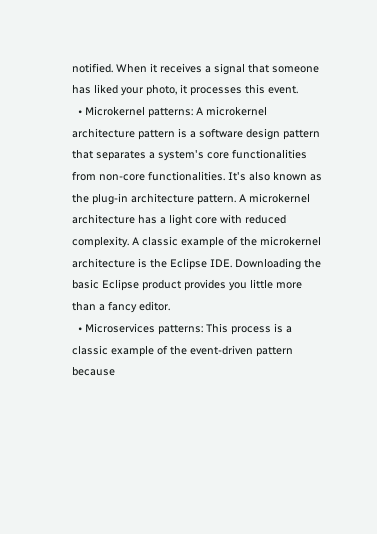notified. When it receives a signal that someone has liked your photo, it processes this event.
  • Microkernel patterns: A microkernel architecture pattern is a software design pattern that separates a system's core functionalities from non-core functionalities. It's also known as the plug-in architecture pattern. A microkernel architecture has a light core with reduced complexity. A classic example of the microkernel architecture is the Eclipse IDE. Downloading the basic Eclipse product provides you little more than a fancy editor.
  • Microservices patterns: This process is a classic example of the event-driven pattern because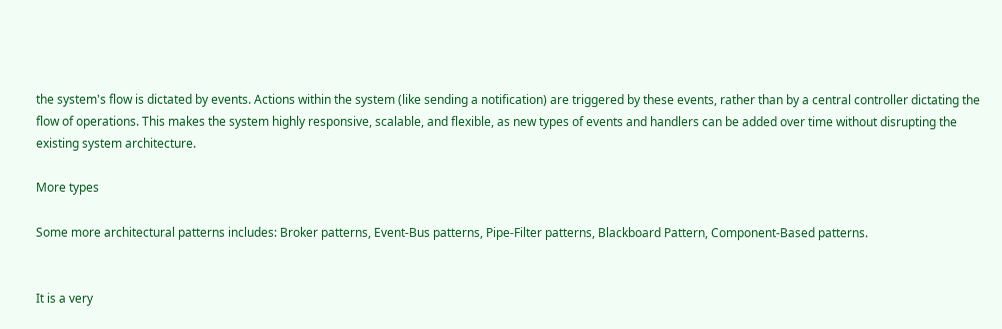the system's flow is dictated by events. Actions within the system (like sending a notification) are triggered by these events, rather than by a central controller dictating the flow of operations. This makes the system highly responsive, scalable, and flexible, as new types of events and handlers can be added over time without disrupting the existing system architecture.

More types

Some more architectural patterns includes: Broker patterns, Event-Bus patterns, Pipe-Filter patterns, Blackboard Pattern, Component-Based patterns.


It is a very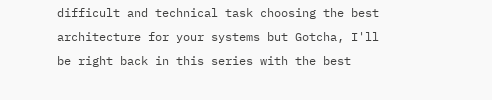difficult and technical task choosing the best architecture for your systems but Gotcha, I'll be right back in this series with the best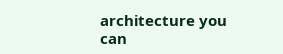architecture you can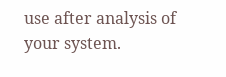use after analysis of your system.